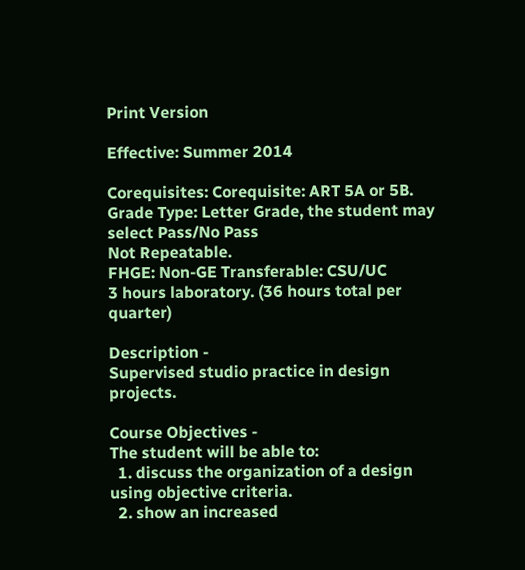Print Version

Effective: Summer 2014

Corequisites: Corequisite: ART 5A or 5B.
Grade Type: Letter Grade, the student may select Pass/No Pass
Not Repeatable.
FHGE: Non-GE Transferable: CSU/UC
3 hours laboratory. (36 hours total per quarter)

Description -
Supervised studio practice in design projects.

Course Objectives -
The student will be able to:
  1. discuss the organization of a design using objective criteria.
  2. show an increased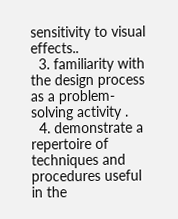sensitivity to visual effects..
  3. familiarity with the design process as a problem-solving activity .
  4. demonstrate a repertoire of techniques and procedures useful in the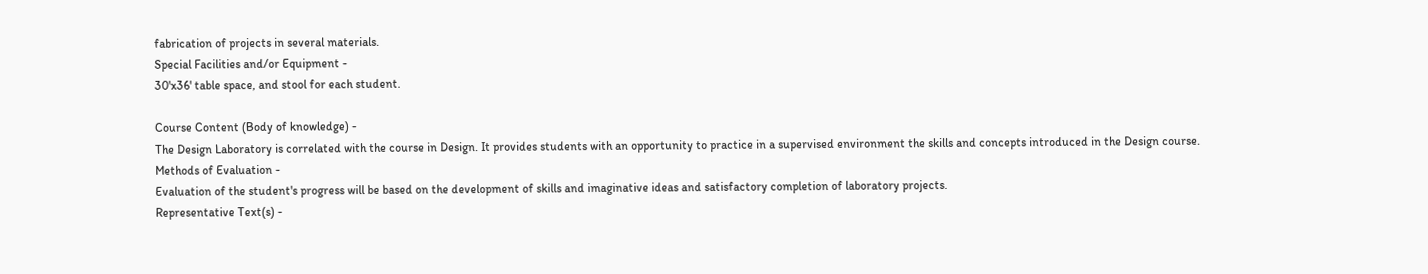fabrication of projects in several materials.
Special Facilities and/or Equipment -
30'x36' table space, and stool for each student.

Course Content (Body of knowledge) -
The Design Laboratory is correlated with the course in Design. It provides students with an opportunity to practice in a supervised environment the skills and concepts introduced in the Design course.
Methods of Evaluation -
Evaluation of the student's progress will be based on the development of skills and imaginative ideas and satisfactory completion of laboratory projects.
Representative Text(s) -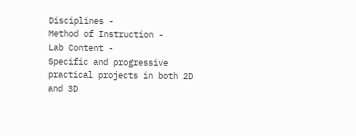Disciplines -
Method of Instruction -
Lab Content -
Specific and progressive practical projects in both 2D and 3D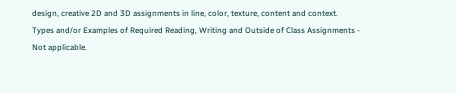design, creative 2D and 3D assignments in line, color, texture, content and context.
Types and/or Examples of Required Reading, Writing and Outside of Class Assignments -
Not applicable.